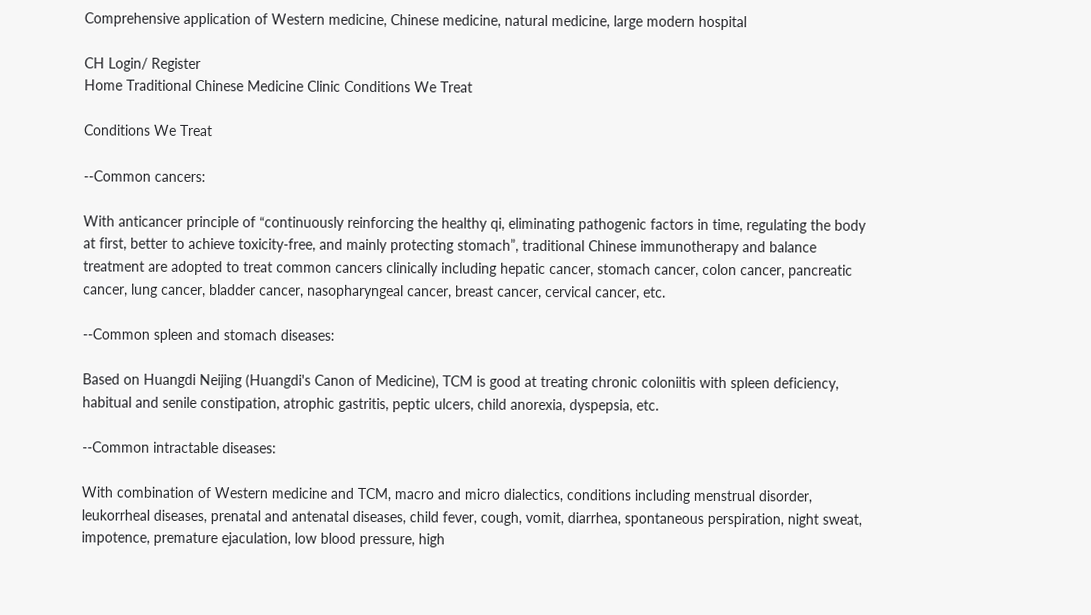Comprehensive application of Western medicine, Chinese medicine, natural medicine, large modern hospital

CH Login/ Register
Home Traditional Chinese Medicine Clinic Conditions We Treat

Conditions We Treat

--Common cancers:

With anticancer principle of “continuously reinforcing the healthy qi, eliminating pathogenic factors in time, regulating the body at first, better to achieve toxicity-free, and mainly protecting stomach”, traditional Chinese immunotherapy and balance treatment are adopted to treat common cancers clinically including hepatic cancer, stomach cancer, colon cancer, pancreatic cancer, lung cancer, bladder cancer, nasopharyngeal cancer, breast cancer, cervical cancer, etc.

--Common spleen and stomach diseases:

Based on Huangdi Neijing (Huangdi's Canon of Medicine), TCM is good at treating chronic coloniitis with spleen deficiency, habitual and senile constipation, atrophic gastritis, peptic ulcers, child anorexia, dyspepsia, etc.

--Common intractable diseases:

With combination of Western medicine and TCM, macro and micro dialectics, conditions including menstrual disorder, leukorrheal diseases, prenatal and antenatal diseases, child fever, cough, vomit, diarrhea, spontaneous perspiration, night sweat, impotence, premature ejaculation, low blood pressure, high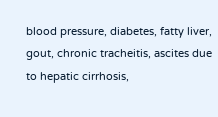blood pressure, diabetes, fatty liver, gout, chronic tracheitis, ascites due to hepatic cirrhosis,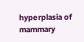hyperplasia of mammary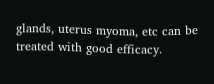glands, uterus myoma, etc can be treated with good efficacy.